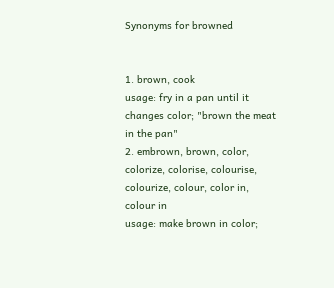Synonyms for browned


1. brown, cook
usage: fry in a pan until it changes color; "brown the meat in the pan"
2. embrown, brown, color, colorize, colorise, colourise, colourize, colour, color in, colour in
usage: make brown in color;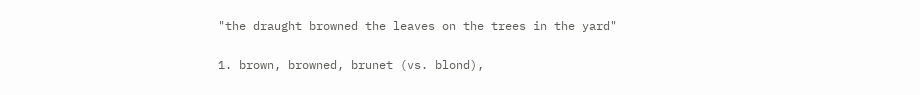"the draught browned the leaves on the trees in the yard"


1. brown, browned, brunet (vs. blond),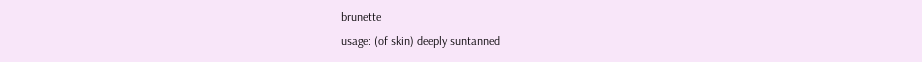brunette
usage: (of skin) deeply suntanned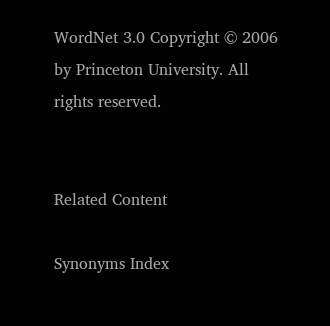WordNet 3.0 Copyright © 2006 by Princeton University. All rights reserved.


Related Content

Synonyms Index